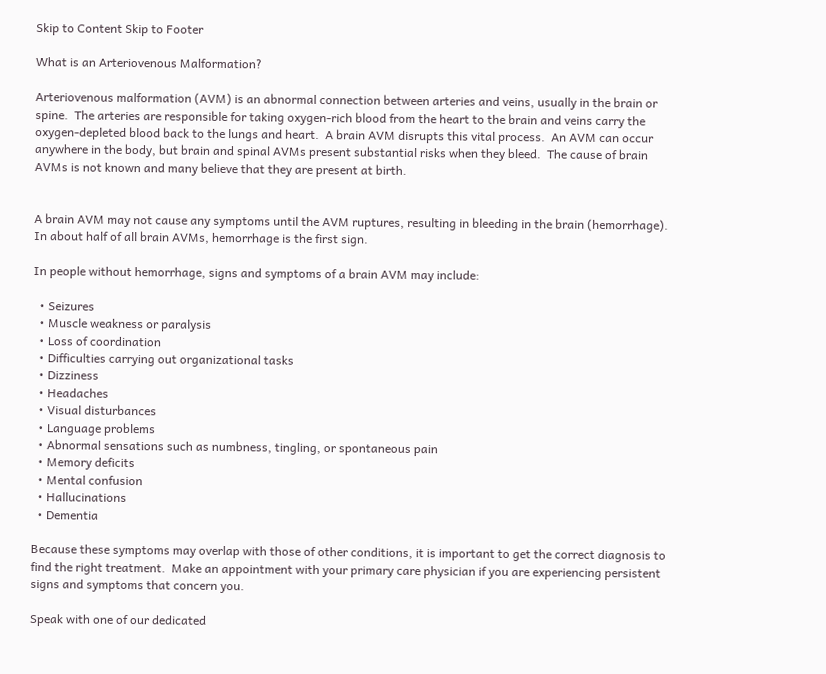Skip to Content Skip to Footer

What is an Arteriovenous Malformation?

Arteriovenous malformation (AVM) is an abnormal connection between arteries and veins, usually in the brain or spine.  The arteries are responsible for taking oxygen-rich blood from the heart to the brain and veins carry the oxygen-depleted blood back to the lungs and heart.  A brain AVM disrupts this vital process.  An AVM can occur anywhere in the body, but brain and spinal AVMs present substantial risks when they bleed.  The cause of brain AVMs is not known and many believe that they are present at birth.


A brain AVM may not cause any symptoms until the AVM ruptures, resulting in bleeding in the brain (hemorrhage).  In about half of all brain AVMs, hemorrhage is the first sign.

In people without hemorrhage, signs and symptoms of a brain AVM may include:

  • Seizures
  • Muscle weakness or paralysis
  • Loss of coordination
  • Difficulties carrying out organizational tasks
  • Dizziness
  • Headaches
  • Visual disturbances
  • Language problems
  • Abnormal sensations such as numbness, tingling, or spontaneous pain
  • Memory deficits
  • Mental confusion
  • Hallucinations
  • Dementia

Because these symptoms may overlap with those of other conditions, it is important to get the correct diagnosis to find the right treatment.  Make an appointment with your primary care physician if you are experiencing persistent signs and symptoms that concern you.

Speak with one of our dedicated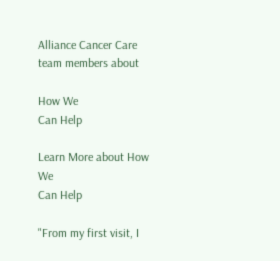Alliance Cancer Care team members about

How We
Can Help

Learn More about How We
Can Help

"From my first visit, I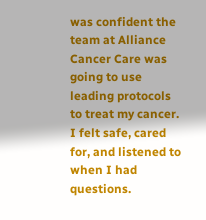was confident the team at Alliance Cancer Care was going to use leading protocols to treat my cancer. I felt safe, cared for, and listened to when I had questions.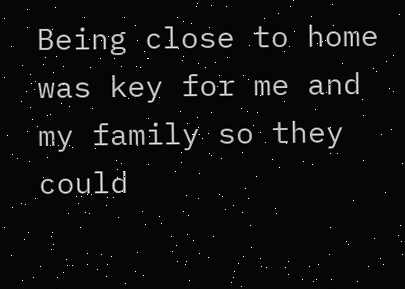Being close to home was key for me and my family so they could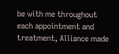be with me throughout each appointment and treatment, Alliance made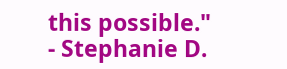this possible."
- Stephanie D.